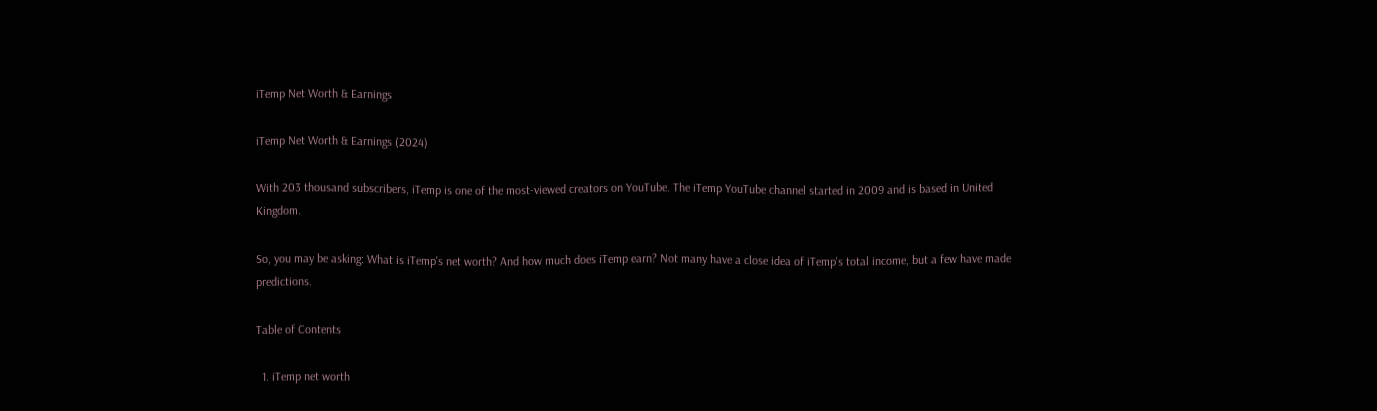iTemp Net Worth & Earnings

iTemp Net Worth & Earnings (2024)

With 203 thousand subscribers, iTemp is one of the most-viewed creators on YouTube. The iTemp YouTube channel started in 2009 and is based in United Kingdom.

So, you may be asking: What is iTemp's net worth? And how much does iTemp earn? Not many have a close idea of iTemp's total income, but a few have made predictions.

Table of Contents

  1. iTemp net worth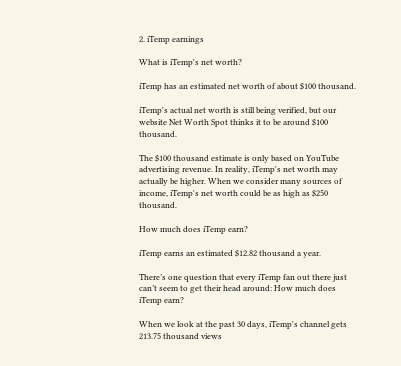2. iTemp earnings

What is iTemp's net worth?

iTemp has an estimated net worth of about $100 thousand.

iTemp's actual net worth is still being verified, but our website Net Worth Spot thinks it to be around $100 thousand.

The $100 thousand estimate is only based on YouTube advertising revenue. In reality, iTemp's net worth may actually be higher. When we consider many sources of income, iTemp's net worth could be as high as $250 thousand.

How much does iTemp earn?

iTemp earns an estimated $12.82 thousand a year.

There’s one question that every iTemp fan out there just can’t seem to get their head around: How much does iTemp earn?

When we look at the past 30 days, iTemp's channel gets 213.75 thousand views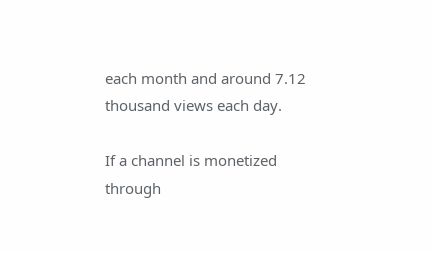each month and around 7.12 thousand views each day.

If a channel is monetized through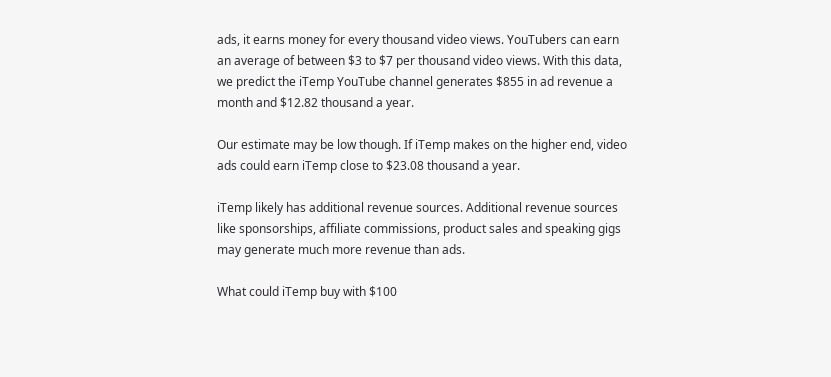ads, it earns money for every thousand video views. YouTubers can earn an average of between $3 to $7 per thousand video views. With this data, we predict the iTemp YouTube channel generates $855 in ad revenue a month and $12.82 thousand a year.

Our estimate may be low though. If iTemp makes on the higher end, video ads could earn iTemp close to $23.08 thousand a year.

iTemp likely has additional revenue sources. Additional revenue sources like sponsorships, affiliate commissions, product sales and speaking gigs may generate much more revenue than ads.

What could iTemp buy with $100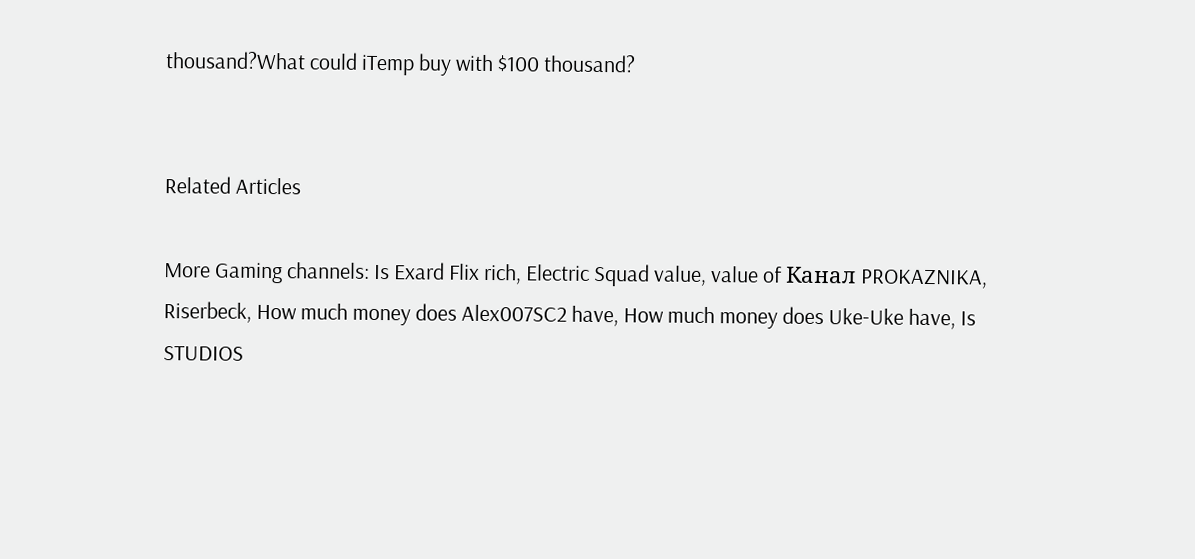thousand?What could iTemp buy with $100 thousand?


Related Articles

More Gaming channels: Is Exard Flix rich, Electric Squad value, value of Канал PROKAZNIKA, Riserbeck, How much money does Alex007SC2 have, How much money does Uke-Uke have, Is STUDIOS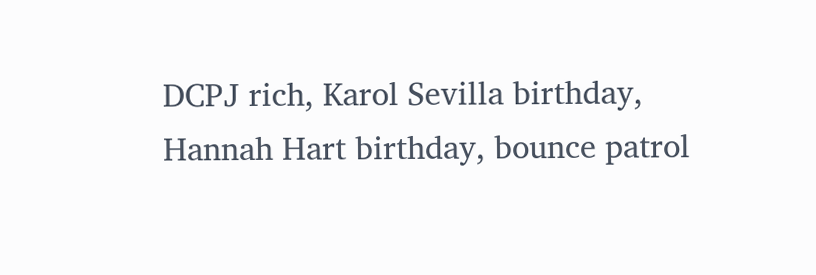DCPJ rich, Karol Sevilla birthday, Hannah Hart birthday, bounce patrol